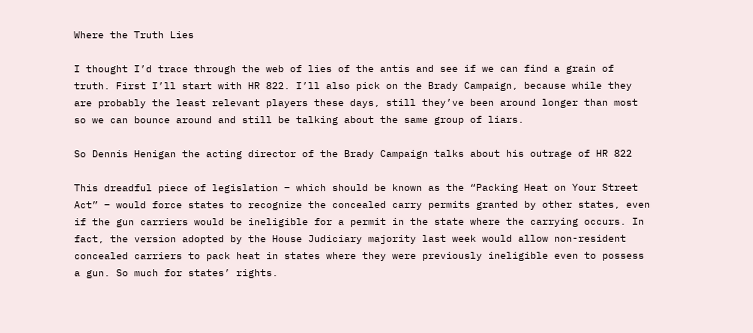Where the Truth Lies

I thought I’d trace through the web of lies of the antis and see if we can find a grain of truth. First I’ll start with HR 822. I’ll also pick on the Brady Campaign, because while they are probably the least relevant players these days, still they’ve been around longer than most so we can bounce around and still be talking about the same group of liars.

So Dennis Henigan the acting director of the Brady Campaign talks about his outrage of HR 822

This dreadful piece of legislation – which should be known as the “Packing Heat on Your Street Act” – would force states to recognize the concealed carry permits granted by other states, even if the gun carriers would be ineligible for a permit in the state where the carrying occurs. In fact, the version adopted by the House Judiciary majority last week would allow non-resident concealed carriers to pack heat in states where they were previously ineligible even to possess a gun. So much for states’ rights.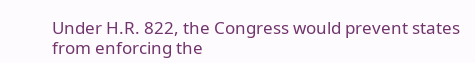Under H.R. 822, the Congress would prevent states from enforcing the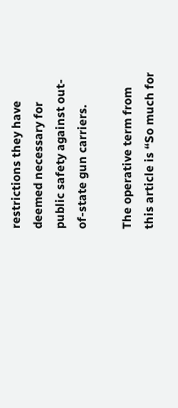restrictions they have deemed necessary for public safety against out-of-state gun carriers.

The operative term from this article is “So much for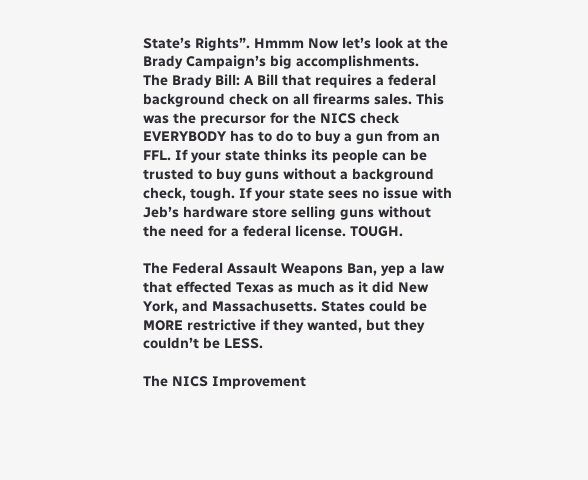State’s Rights”. Hmmm Now let’s look at the Brady Campaign’s big accomplishments.
The Brady Bill: A Bill that requires a federal background check on all firearms sales. This was the precursor for the NICS check EVERYBODY has to do to buy a gun from an FFL. If your state thinks its people can be trusted to buy guns without a background check, tough. If your state sees no issue with Jeb’s hardware store selling guns without the need for a federal license. TOUGH.

The Federal Assault Weapons Ban, yep a law that effected Texas as much as it did New York, and Massachusetts. States could be MORE restrictive if they wanted, but they couldn’t be LESS.

The NICS Improvement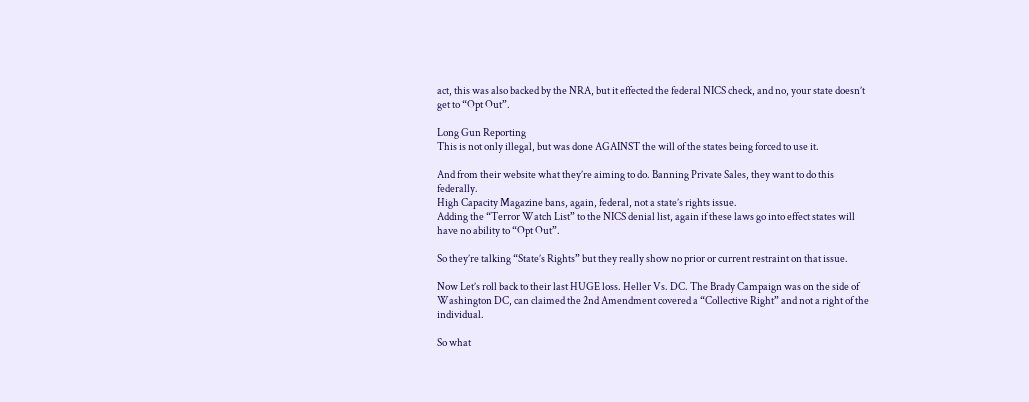act, this was also backed by the NRA, but it effected the federal NICS check, and no, your state doesn’t get to “Opt Out”.

Long Gun Reporting
This is not only illegal, but was done AGAINST the will of the states being forced to use it.

And from their website what they’re aiming to do. Banning Private Sales, they want to do this federally.
High Capacity Magazine bans, again, federal, not a state’s rights issue.
Adding the “Terror Watch List” to the NICS denial list, again if these laws go into effect states will have no ability to “Opt Out”.

So they’re talking “State’s Rights” but they really show no prior or current restraint on that issue.

Now Let’s roll back to their last HUGE loss. Heller Vs. DC. The Brady Campaign was on the side of Washington DC, can claimed the 2nd Amendment covered a “Collective Right” and not a right of the individual.

So what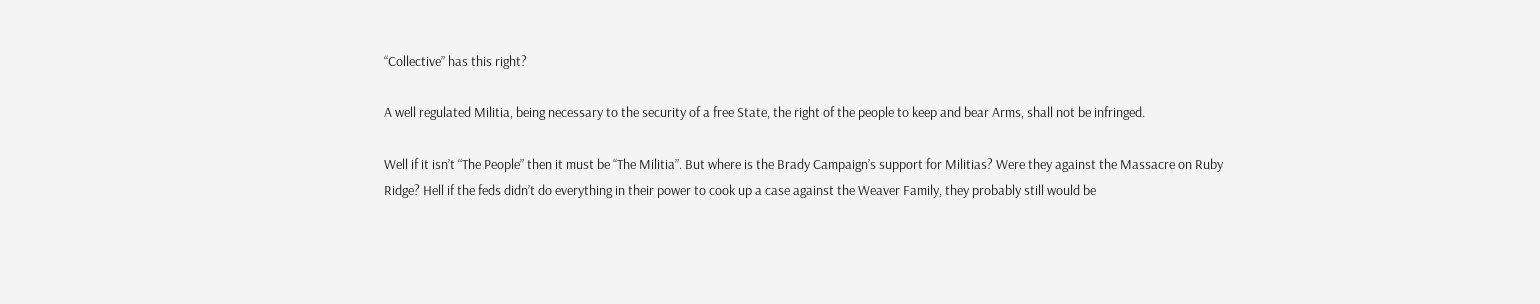“Collective” has this right?

A well regulated Militia, being necessary to the security of a free State, the right of the people to keep and bear Arms, shall not be infringed.

Well if it isn’t “The People” then it must be “The Militia”. But where is the Brady Campaign’s support for Militias? Were they against the Massacre on Ruby Ridge? Hell if the feds didn’t do everything in their power to cook up a case against the Weaver Family, they probably still would be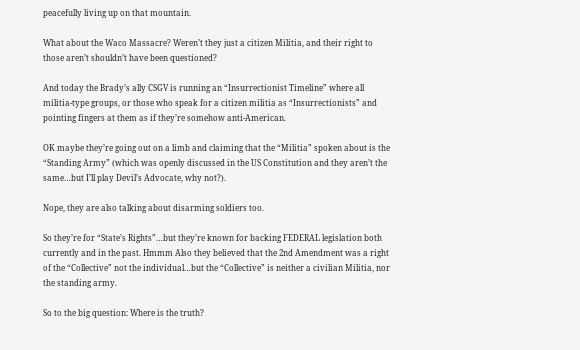peacefully living up on that mountain.

What about the Waco Massacre? Weren’t they just a citizen Militia, and their right to those aren’t shouldn’t have been questioned?

And today the Brady’s ally CSGV is running an “Insurrectionist Timeline” where all militia-type groups, or those who speak for a citizen militia as “Insurrectionists” and pointing fingers at them as if they’re somehow anti-American.

OK maybe they’re going out on a limb and claiming that the “Militia” spoken about is the “Standing Army” (which was openly discussed in the US Constitution and they aren’t the same…but I’ll play Devil’s Advocate, why not?).

Nope, they are also talking about disarming soldiers too.

So they’re for “State’s Rights”…but they’re known for backing FEDERAL legislation both currently and in the past. Hmmm Also they believed that the 2nd Amendment was a right of the “Collective” not the individual…but the “Collective” is neither a civilian Militia, nor the standing army.

So to the big question: Where is the truth?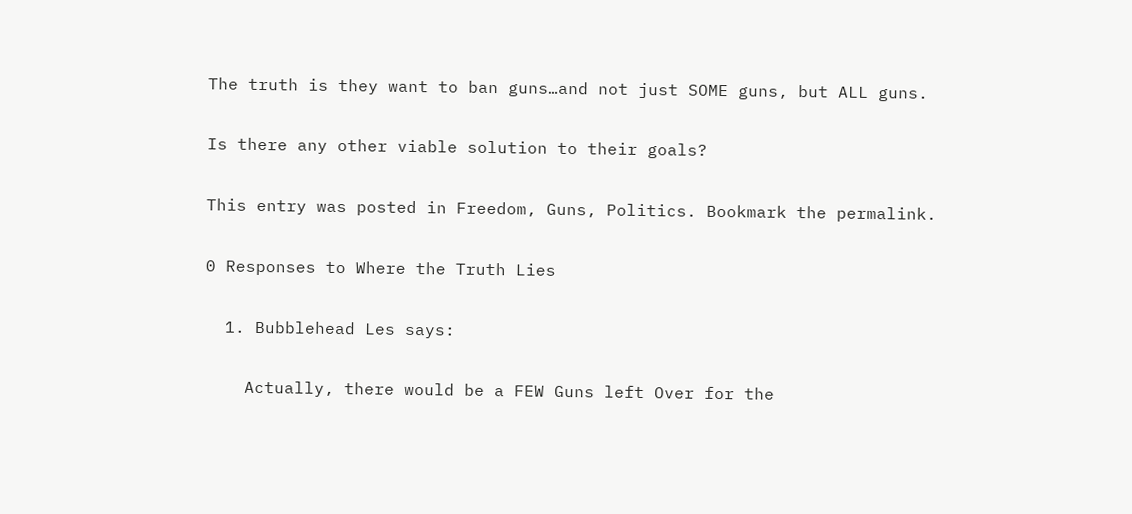The truth is they want to ban guns…and not just SOME guns, but ALL guns.

Is there any other viable solution to their goals?

This entry was posted in Freedom, Guns, Politics. Bookmark the permalink.

0 Responses to Where the Truth Lies

  1. Bubblehead Les says:

    Actually, there would be a FEW Guns left Over for the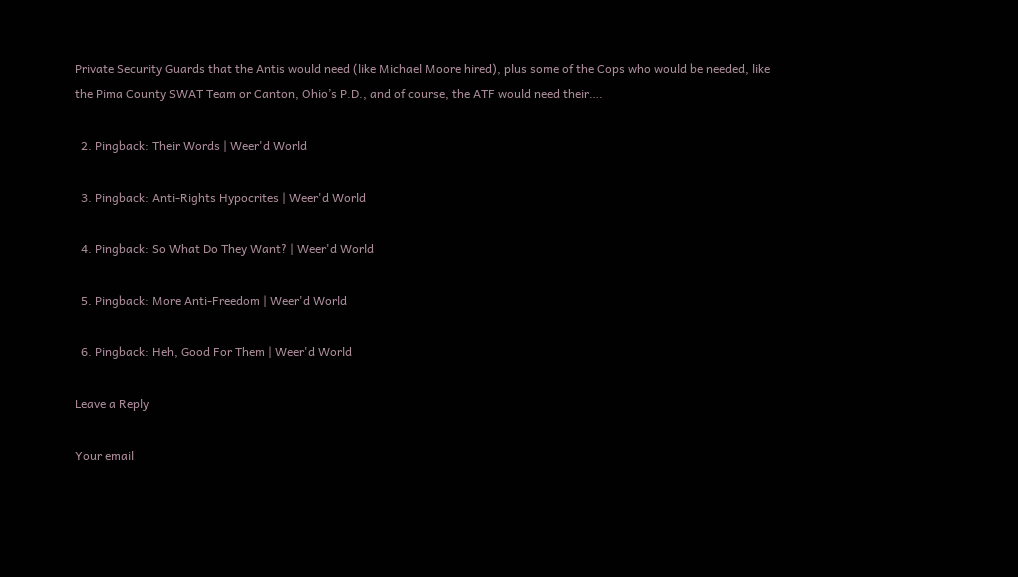Private Security Guards that the Antis would need (like Michael Moore hired), plus some of the Cops who would be needed, like the Pima County SWAT Team or Canton, Ohio’s P.D., and of course, the ATF would need their….

  2. Pingback: Their Words | Weer'd World

  3. Pingback: Anti-Rights Hypocrites | Weer'd World

  4. Pingback: So What Do They Want? | Weer'd World

  5. Pingback: More Anti-Freedom | Weer'd World

  6. Pingback: Heh, Good For Them | Weer'd World

Leave a Reply

Your email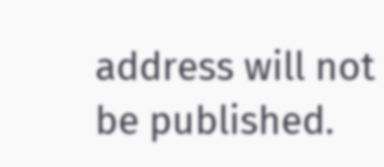address will not be published.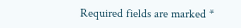Required fields are marked *